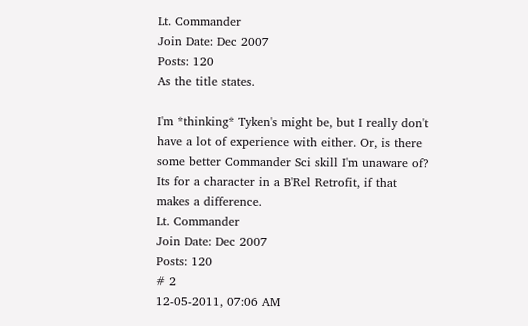Lt. Commander
Join Date: Dec 2007
Posts: 120
As the title states.

I'm *thinking* Tyken's might be, but I really don't have a lot of experience with either. Or, is there some better Commander Sci skill I'm unaware of? Its for a character in a B'Rel Retrofit, if that makes a difference.
Lt. Commander
Join Date: Dec 2007
Posts: 120
# 2
12-05-2011, 07:06 AM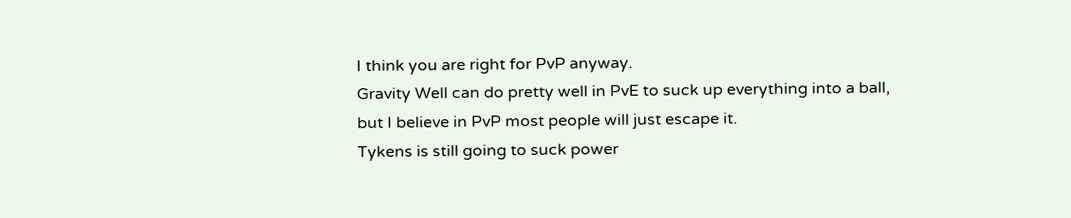I think you are right for PvP anyway.
Gravity Well can do pretty well in PvE to suck up everything into a ball, but I believe in PvP most people will just escape it.
Tykens is still going to suck power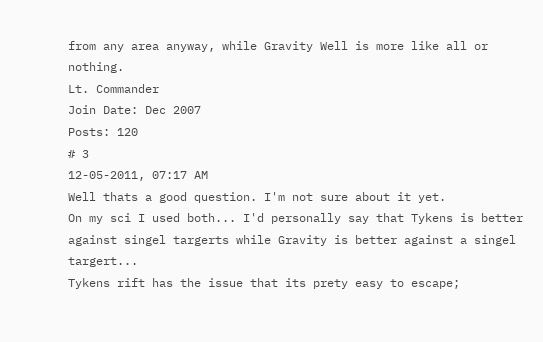from any area anyway, while Gravity Well is more like all or nothing.
Lt. Commander
Join Date: Dec 2007
Posts: 120
# 3
12-05-2011, 07:17 AM
Well thats a good question. I'm not sure about it yet.
On my sci I used both... I'd personally say that Tykens is better against singel targerts while Gravity is better against a singel targert...
Tykens rift has the issue that its prety easy to escape;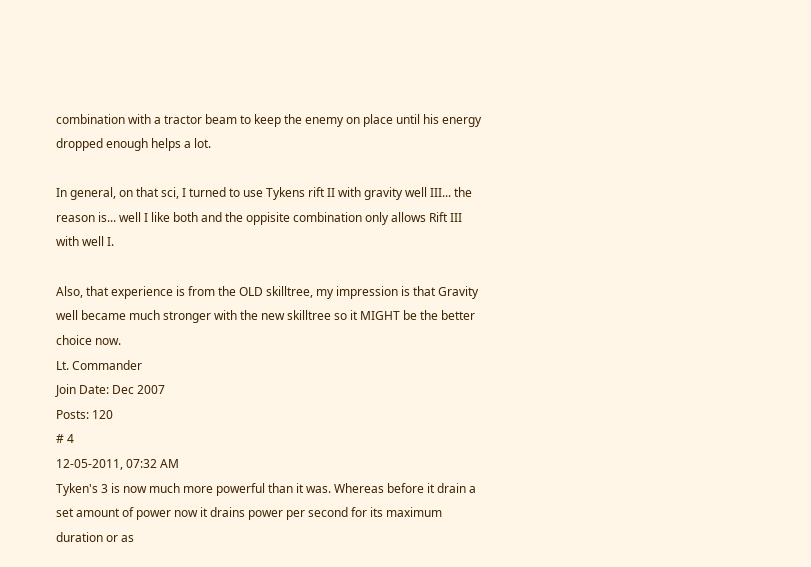combination with a tractor beam to keep the enemy on place until his energy dropped enough helps a lot.

In general, on that sci, I turned to use Tykens rift II with gravity well III... the reason is... well I like both and the oppisite combination only allows Rift III with well I.

Also, that experience is from the OLD skilltree, my impression is that Gravity well became much stronger with the new skilltree so it MIGHT be the better choice now.
Lt. Commander
Join Date: Dec 2007
Posts: 120
# 4
12-05-2011, 07:32 AM
Tyken's 3 is now much more powerful than it was. Whereas before it drain a set amount of power now it drains power per second for its maximum duration or as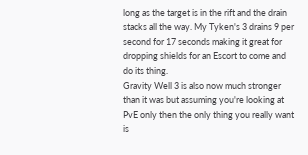long as the target is in the rift and the drain stacks all the way. My Tyken's 3 drains 9 per second for 17 seconds making it great for dropping shields for an Escort to come and do its thing.
Gravity Well 3 is also now much stronger than it was but assuming you're looking at PvE only then the only thing you really want is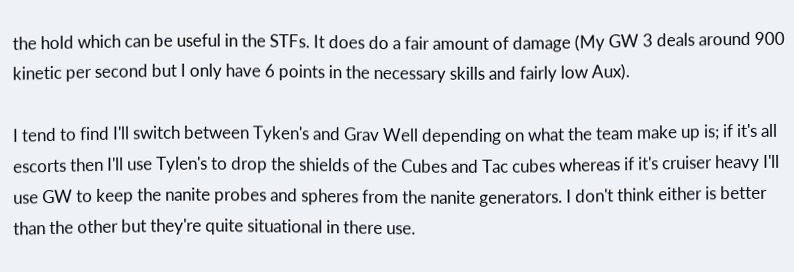the hold which can be useful in the STFs. It does do a fair amount of damage (My GW 3 deals around 900 kinetic per second but I only have 6 points in the necessary skills and fairly low Aux).

I tend to find I'll switch between Tyken's and Grav Well depending on what the team make up is; if it's all escorts then I'll use Tylen's to drop the shields of the Cubes and Tac cubes whereas if it's cruiser heavy I'll use GW to keep the nanite probes and spheres from the nanite generators. I don't think either is better than the other but they're quite situational in there use.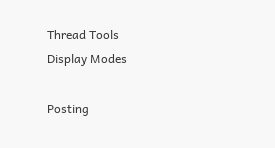Thread Tools
Display Modes

Posting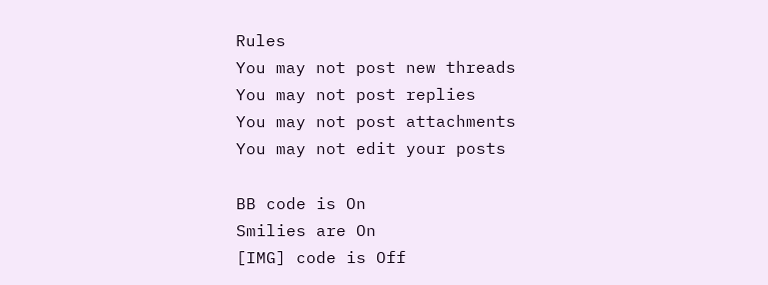Rules
You may not post new threads
You may not post replies
You may not post attachments
You may not edit your posts

BB code is On
Smilies are On
[IMG] code is Off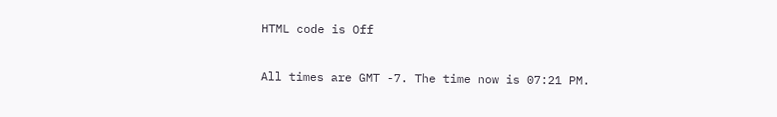HTML code is Off

All times are GMT -7. The time now is 07:21 PM.